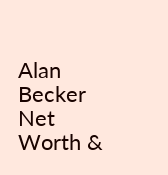Alan Becker Net Worth &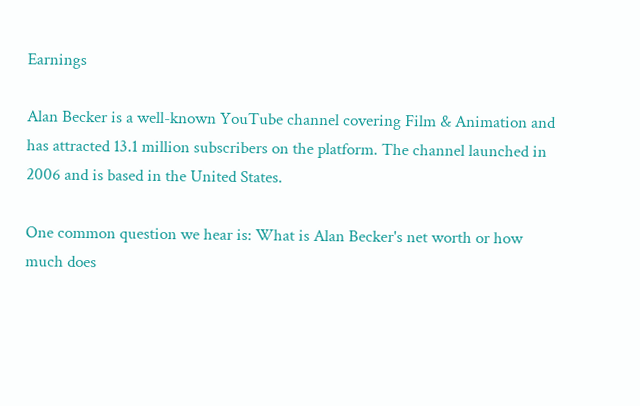Earnings

Alan Becker is a well-known YouTube channel covering Film & Animation and has attracted 13.1 million subscribers on the platform. The channel launched in 2006 and is based in the United States.

One common question we hear is: What is Alan Becker's net worth or how much does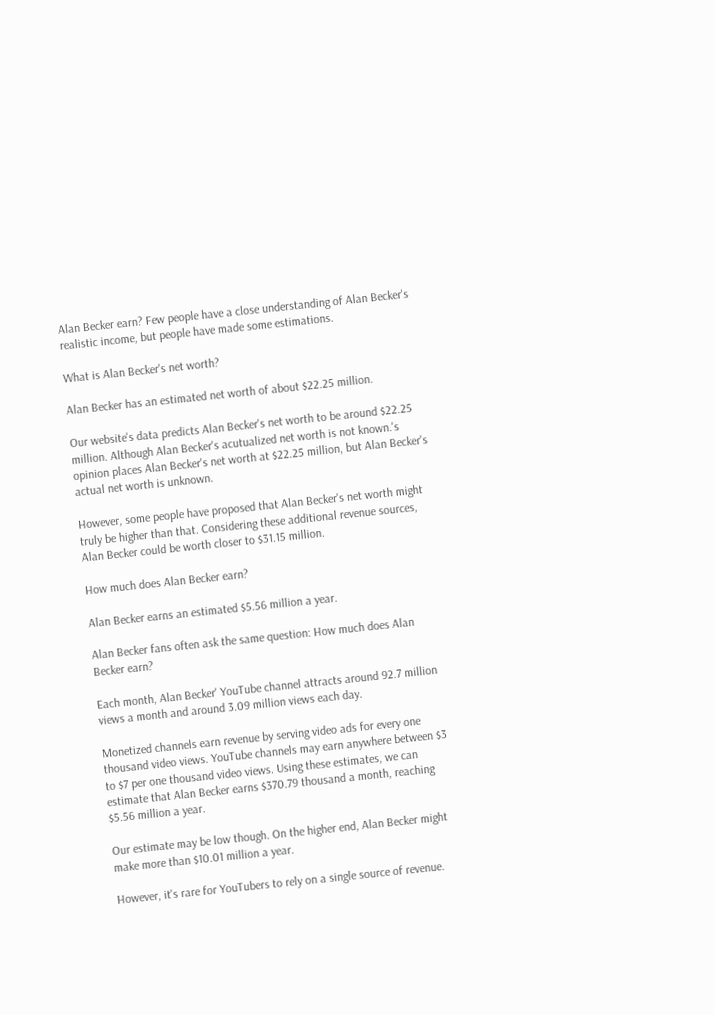Alan Becker earn? Few people have a close understanding of Alan Becker's realistic income, but people have made some estimations.

What is Alan Becker's net worth?

Alan Becker has an estimated net worth of about $22.25 million.

Our website's data predicts Alan Becker's net worth to be around $22.25 million. Although Alan Becker's acutualized net worth is not known.'s opinion places Alan Becker's net worth at $22.25 million, but Alan Becker's actual net worth is unknown.

However, some people have proposed that Alan Becker's net worth might truly be higher than that. Considering these additional revenue sources, Alan Becker could be worth closer to $31.15 million.

How much does Alan Becker earn?

Alan Becker earns an estimated $5.56 million a year.

Alan Becker fans often ask the same question: How much does Alan Becker earn?

Each month, Alan Becker' YouTube channel attracts around 92.7 million views a month and around 3.09 million views each day.

Monetized channels earn revenue by serving video ads for every one thousand video views. YouTube channels may earn anywhere between $3 to $7 per one thousand video views. Using these estimates, we can estimate that Alan Becker earns $370.79 thousand a month, reaching $5.56 million a year.

Our estimate may be low though. On the higher end, Alan Becker might make more than $10.01 million a year.

However, it's rare for YouTubers to rely on a single source of revenue.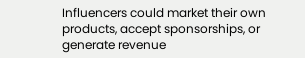Influencers could market their own products, accept sponsorships, or generate revenue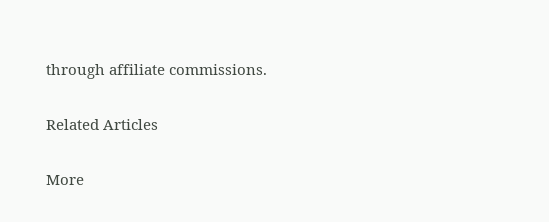through affiliate commissions.

Related Articles

More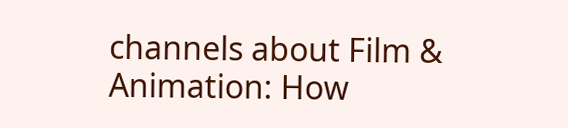channels about Film & Animation: How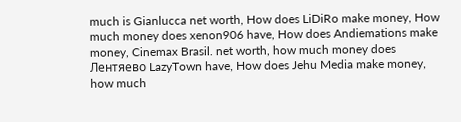much is Gianlucca net worth, How does LiDiRo make money, How much money does xenon906 have, How does Andiemations make money, Cinemax Brasil. net worth, how much money does Лентяево LazyTown have, How does Jehu Media make money, how much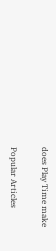does Play Time make

Popular Articles